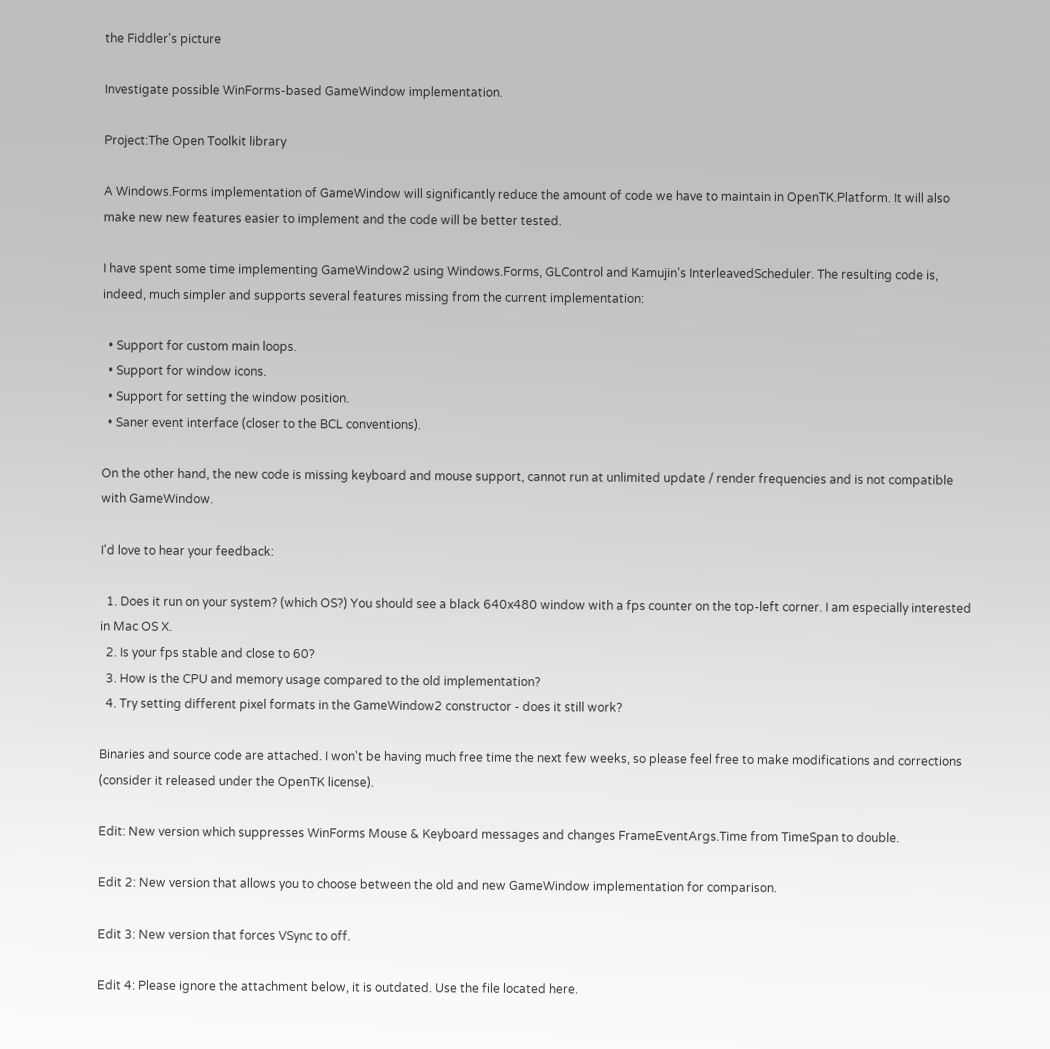the Fiddler's picture

Investigate possible WinForms-based GameWindow implementation.

Project:The Open Toolkit library

A Windows.Forms implementation of GameWindow will significantly reduce the amount of code we have to maintain in OpenTK.Platform. It will also make new new features easier to implement and the code will be better tested.

I have spent some time implementing GameWindow2 using Windows.Forms, GLControl and Kamujin's InterleavedScheduler. The resulting code is, indeed, much simpler and supports several features missing from the current implementation:

  • Support for custom main loops.
  • Support for window icons.
  • Support for setting the window position.
  • Saner event interface (closer to the BCL conventions).

On the other hand, the new code is missing keyboard and mouse support, cannot run at unlimited update / render frequencies and is not compatible with GameWindow.

I'd love to hear your feedback:

  1. Does it run on your system? (which OS?) You should see a black 640x480 window with a fps counter on the top-left corner. I am especially interested in Mac OS X.
  2. Is your fps stable and close to 60?
  3. How is the CPU and memory usage compared to the old implementation?
  4. Try setting different pixel formats in the GameWindow2 constructor - does it still work?

Binaries and source code are attached. I won't be having much free time the next few weeks, so please feel free to make modifications and corrections (consider it released under the OpenTK license).

Edit: New version which suppresses WinForms Mouse & Keyboard messages and changes FrameEventArgs.Time from TimeSpan to double.

Edit 2: New version that allows you to choose between the old and new GameWindow implementation for comparison.

Edit 3: New version that forces VSync to off.

Edit 4: Please ignore the attachment below, it is outdated. Use the file located here.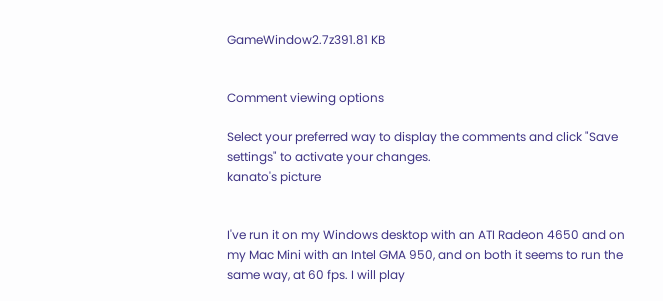GameWindow2.7z391.81 KB


Comment viewing options

Select your preferred way to display the comments and click "Save settings" to activate your changes.
kanato's picture


I've run it on my Windows desktop with an ATI Radeon 4650 and on my Mac Mini with an Intel GMA 950, and on both it seems to run the same way, at 60 fps. I will play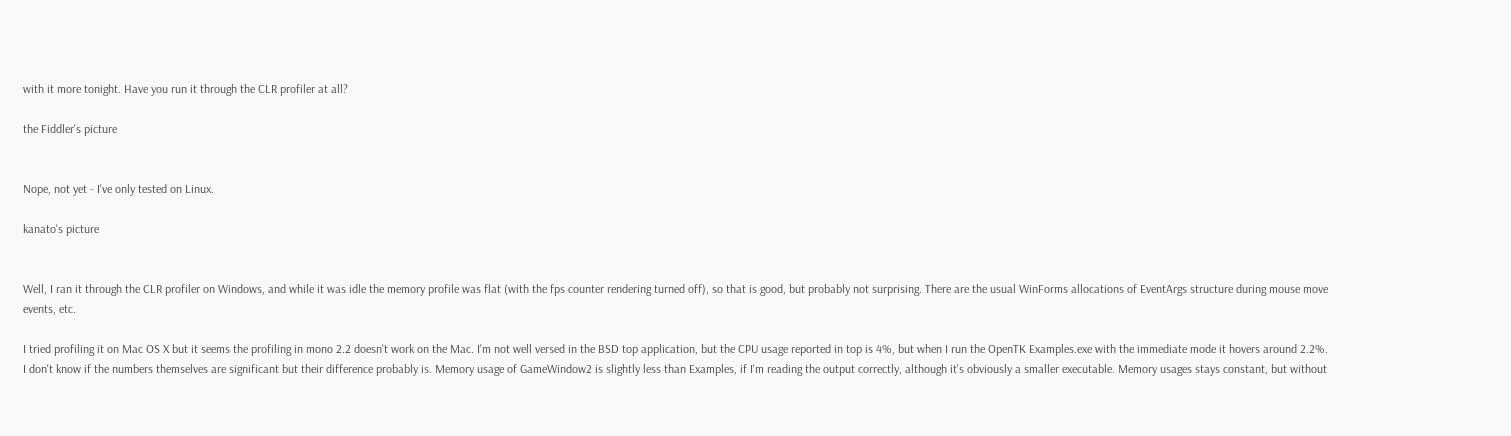with it more tonight. Have you run it through the CLR profiler at all?

the Fiddler's picture


Nope, not yet - I've only tested on Linux.

kanato's picture


Well, I ran it through the CLR profiler on Windows, and while it was idle the memory profile was flat (with the fps counter rendering turned off), so that is good, but probably not surprising. There are the usual WinForms allocations of EventArgs structure during mouse move events, etc.

I tried profiling it on Mac OS X but it seems the profiling in mono 2.2 doesn't work on the Mac. I'm not well versed in the BSD top application, but the CPU usage reported in top is 4%, but when I run the OpenTK Examples.exe with the immediate mode it hovers around 2.2%. I don't know if the numbers themselves are significant but their difference probably is. Memory usage of GameWindow2 is slightly less than Examples, if I'm reading the output correctly, although it's obviously a smaller executable. Memory usages stays constant, but without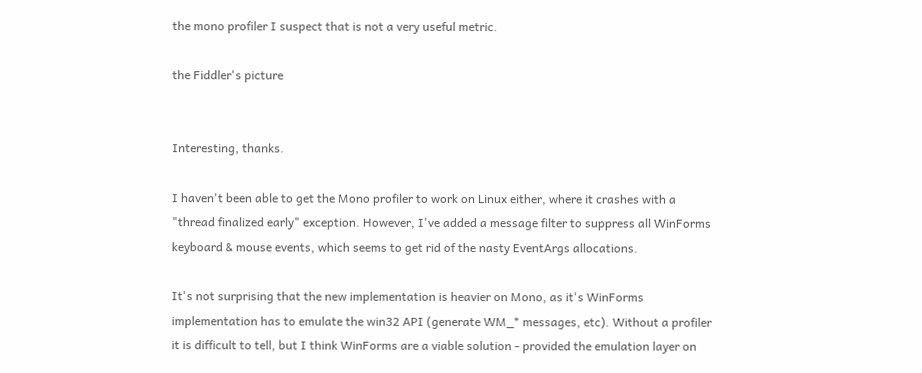the mono profiler I suspect that is not a very useful metric.

the Fiddler's picture


Interesting, thanks.

I haven't been able to get the Mono profiler to work on Linux either, where it crashes with a "thread finalized early" exception. However, I've added a message filter to suppress all WinForms keyboard & mouse events, which seems to get rid of the nasty EventArgs allocations.

It's not surprising that the new implementation is heavier on Mono, as it's WinForms implementation has to emulate the win32 API (generate WM_* messages, etc). Without a profiler it is difficult to tell, but I think WinForms are a viable solution - provided the emulation layer on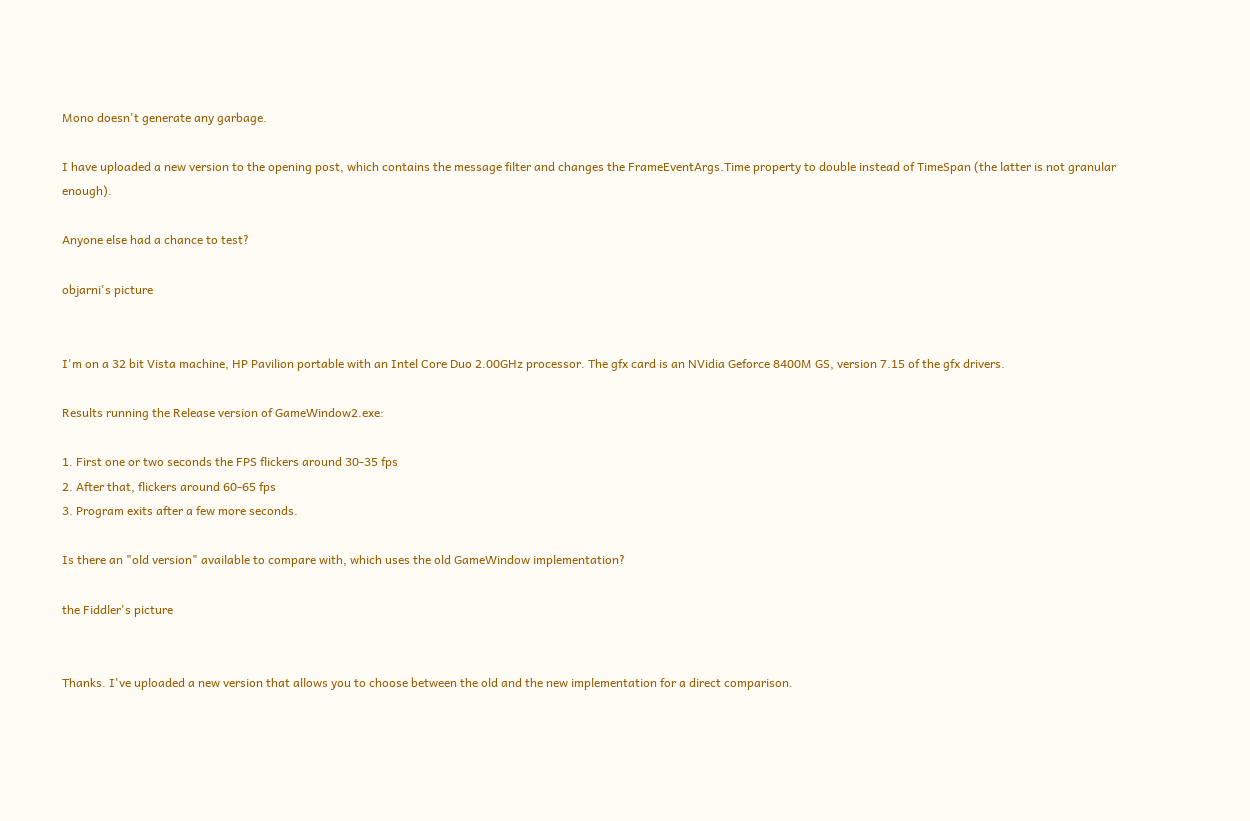Mono doesn't generate any garbage.

I have uploaded a new version to the opening post, which contains the message filter and changes the FrameEventArgs.Time property to double instead of TimeSpan (the latter is not granular enough).

Anyone else had a chance to test?

objarni's picture


I'm on a 32 bit Vista machine, HP Pavilion portable with an Intel Core Duo 2.00GHz processor. The gfx card is an NVidia Geforce 8400M GS, version 7.15 of the gfx drivers.

Results running the Release version of GameWindow2.exe:

1. First one or two seconds the FPS flickers around 30-35 fps
2. After that, flickers around 60-65 fps
3. Program exits after a few more seconds.

Is there an "old version" available to compare with, which uses the old GameWindow implementation?

the Fiddler's picture


Thanks. I've uploaded a new version that allows you to choose between the old and the new implementation for a direct comparison.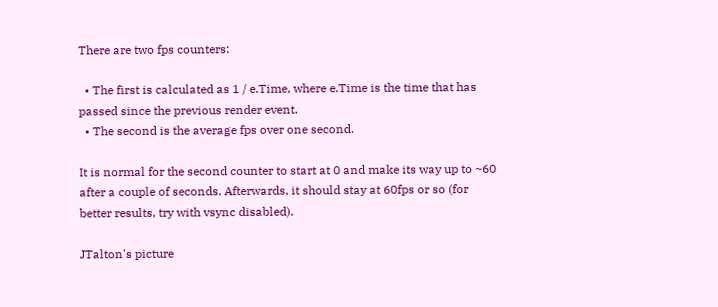There are two fps counters:

  • The first is calculated as 1 / e.Time, where e.Time is the time that has passed since the previous render event.
  • The second is the average fps over one second.

It is normal for the second counter to start at 0 and make its way up to ~60 after a couple of seconds. Afterwards, it should stay at 60fps or so (for better results, try with vsync disabled).

JTalton's picture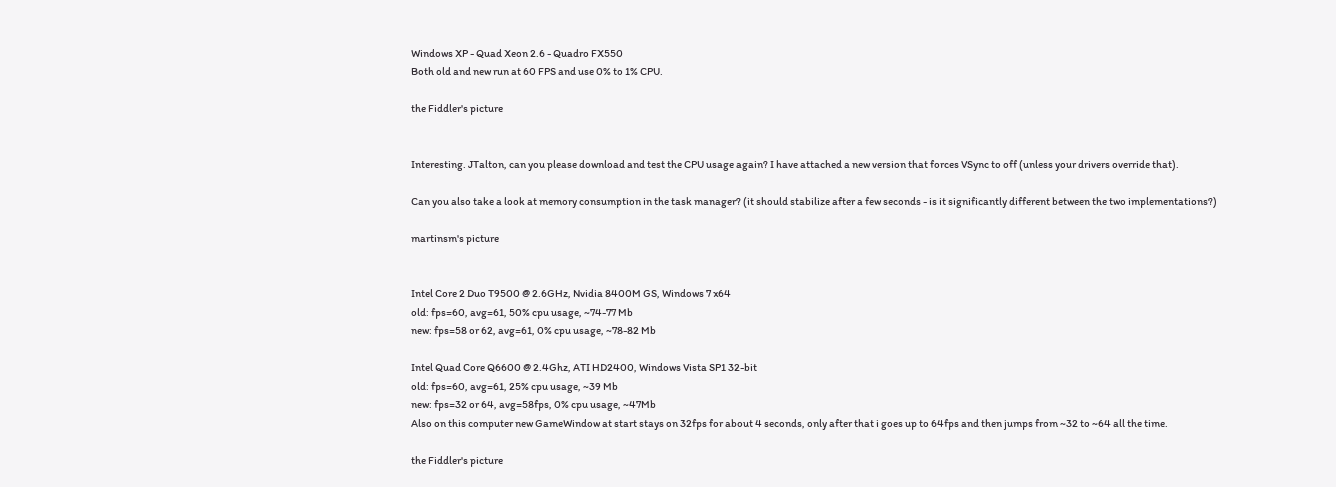Windows XP - Quad Xeon 2.6 - Quadro FX550
Both old and new run at 60 FPS and use 0% to 1% CPU.

the Fiddler's picture


Interesting. JTalton, can you please download and test the CPU usage again? I have attached a new version that forces VSync to off (unless your drivers override that).

Can you also take a look at memory consumption in the task manager? (it should stabilize after a few seconds - is it significantly different between the two implementations?)

martinsm's picture


Intel Core 2 Duo T9500 @ 2.6GHz, Nvidia 8400M GS, Windows 7 x64
old: fps=60, avg=61, 50% cpu usage, ~74-77 Mb
new: fps=58 or 62, avg=61, 0% cpu usage, ~78-82 Mb

Intel Quad Core Q6600 @ 2.4Ghz, ATI HD2400, Windows Vista SP1 32-bit
old: fps=60, avg=61, 25% cpu usage, ~39 Mb
new: fps=32 or 64, avg=58fps, 0% cpu usage, ~47Mb
Also on this computer new GameWindow at start stays on 32fps for about 4 seconds, only after that i goes up to 64fps and then jumps from ~32 to ~64 all the time.

the Fiddler's picture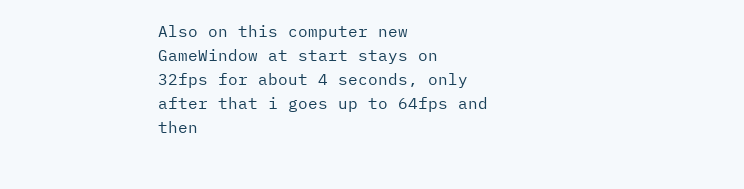Also on this computer new GameWindow at start stays on 32fps for about 4 seconds, only after that i goes up to 64fps and then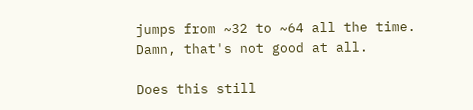jumps from ~32 to ~64 all the time.
Damn, that's not good at all.

Does this still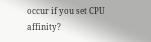occur if you set CPU affinity?